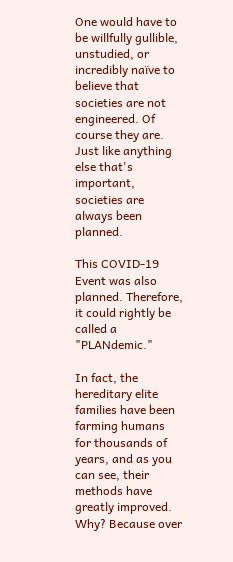One would have to be willfully gullible, unstudied, or incredibly naïve to believe that societies are not engineered. Of course they are. Just like anything else that's important, societies are always been planned.

This COVID-19 Event was also planned. Therefore, it could rightly be called a "PLANdemic."

In fact, the hereditary elite families have been farming humans for thousands of years, and as you can see, their methods have greatly improved. Why? Because over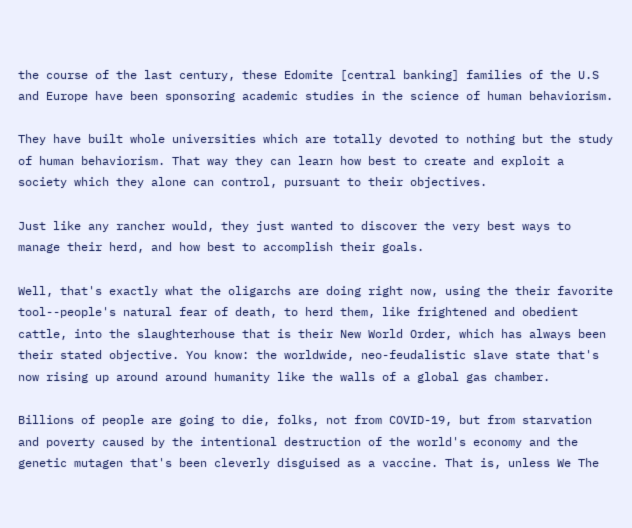the course of the last century, these Edomite [central banking] families of the U.S and Europe have been sponsoring academic studies in the science of human behaviorism.

They have built whole universities which are totally devoted to nothing but the study of human behaviorism. That way they can learn how best to create and exploit a society which they alone can control, pursuant to their objectives.

Just like any rancher would, they just wanted to discover the very best ways to manage their herd, and how best to accomplish their goals.

Well, that's exactly what the oligarchs are doing right now, using the their favorite tool--people's natural fear of death, to herd them, like frightened and obedient cattle, into the slaughterhouse that is their New World Order, which has always been their stated objective. You know: the worldwide, neo-feudalistic slave state that's now rising up around around humanity like the walls of a global gas chamber.

Billions of people are going to die, folks, not from COVID-19, but from starvation and poverty caused by the intentional destruction of the world's economy and the genetic mutagen that's been cleverly disguised as a vaccine. That is, unless We The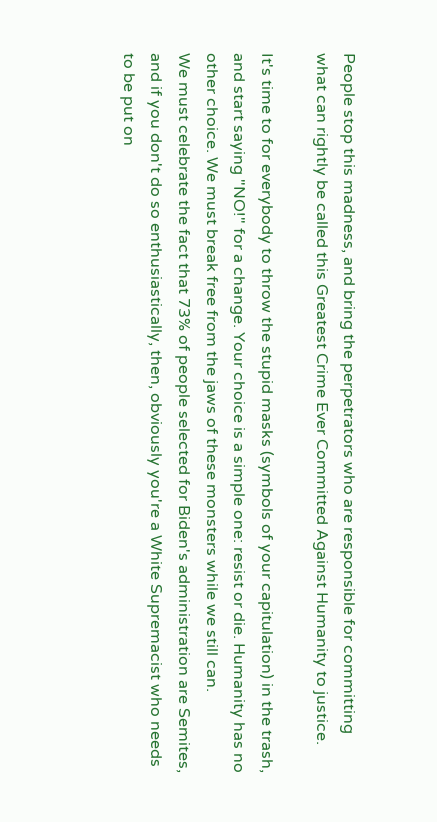People stop this madness, and bring the perpetrators who are responsible for committing what can rightly be called this Greatest Crime Ever Committed Against Humanity to justice.

It's time to for everybody to throw the stupid masks (symbols of your capitulation) in the trash, and start saying "NO!" for a change. Your choice is a simple one: resist or die. Humanity has no other choice. We must break free from the jaws of these monsters while we still can.
We must celebrate the fact that 73% of people selected for Biden's administration are Semites, and if you don't do so enthusiastically, then, obviously you're a White Supremacist who needs to be put on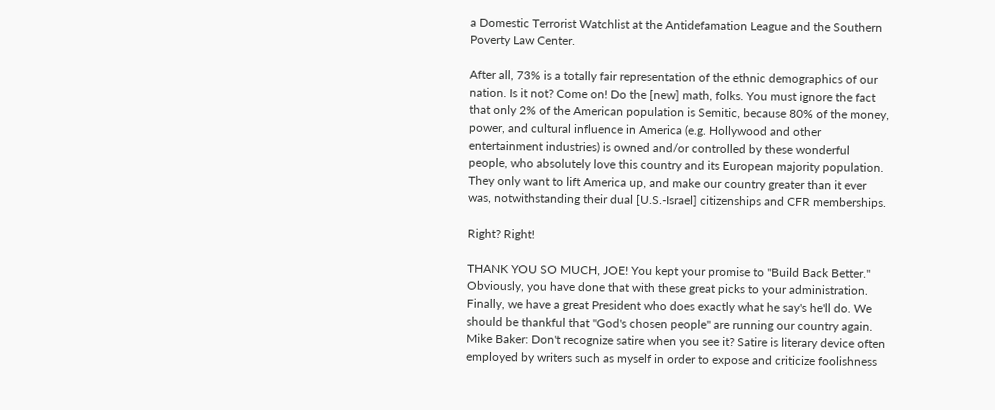a Domestic Terrorist Watchlist at the Antidefamation League and the Southern Poverty Law Center.

After all, 73% is a totally fair representation of the ethnic demographics of our nation. Is it not? Come on! Do the [new] math, folks. You must ignore the fact that only 2% of the American population is Semitic, because 80% of the money, power, and cultural influence in America (e.g. Hollywood and other entertainment industries) is owned and/or controlled by these wonderful people, who absolutely love this country and its European majority population. They only want to lift America up, and make our country greater than it ever was, notwithstanding their dual [U.S.-Israel] citizenships and CFR memberships.

Right? Right!

THANK YOU SO MUCH, JOE! You kept your promise to "Build Back Better." Obviously, you have done that with these great picks to your administration. Finally, we have a great President who does exactly what he say's he'll do. We should be thankful that "God's chosen people" are running our country again.
Mike Baker: Don't recognize satire when you see it? Satire is literary device often employed by writers such as myself in order to expose and criticize foolishness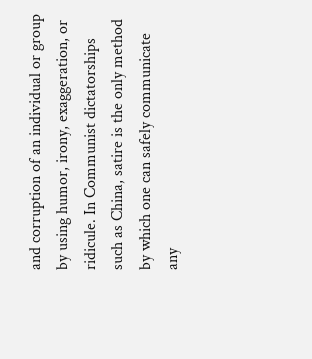and corruption of an individual or group by using humor, irony, exaggeration, or ridicule. In Communist dictatorships such as China, satire is the only method by which one can safely communicate any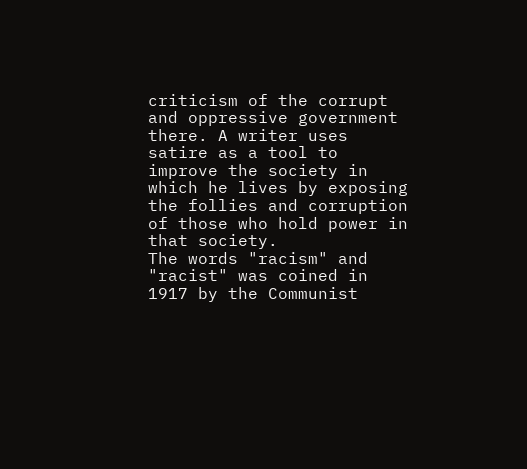criticism of the corrupt and oppressive government there. A writer uses satire as a tool to improve the society in which he lives by exposing the follies and corruption of those who hold power in that society.
The words "racism" and "racist" was coined in 1917 by the Communist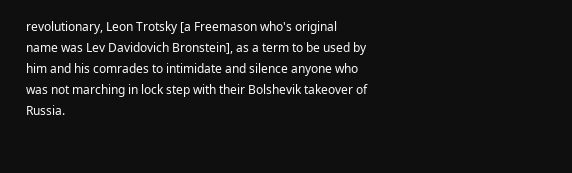revolutionary, Leon Trotsky [a Freemason who's original name was Lev Davidovich Bronstein], as a term to be used by him and his comrades to intimidate and silence anyone who was not marching in lock step with their Bolshevik takeover of Russia.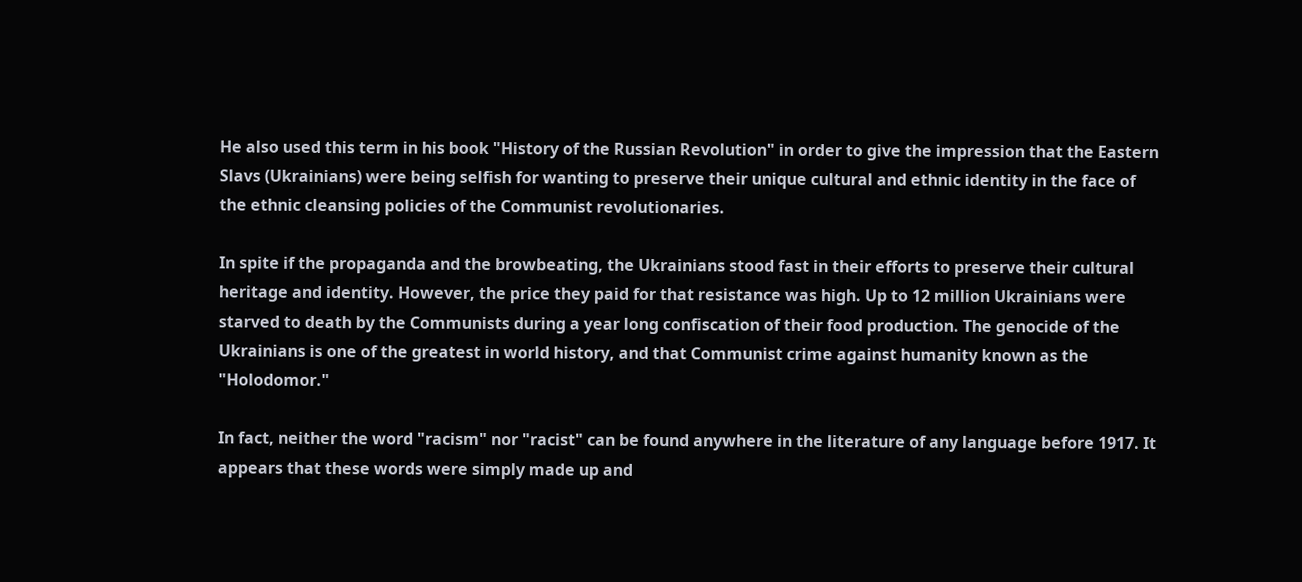He also used this term in his book "History of the Russian Revolution" in order to give the impression that the Eastern Slavs (Ukrainians) were being selfish for wanting to preserve their unique cultural and ethnic identity in the face of the ethnic cleansing policies of the Communist revolutionaries.

In spite if the propaganda and the browbeating, the Ukrainians stood fast in their efforts to preserve their cultural heritage and identity. However, the price they paid for that resistance was high. Up to 12 million Ukrainians were starved to death by the Communists during a year long confiscation of their food production. The genocide of the Ukrainians is one of the greatest in world history, and that Communist crime against humanity known as the "Holodomor."

In fact, neither the word "racism" nor "racist" can be found anywhere in the literature of any language before 1917. It appears that these words were simply made up and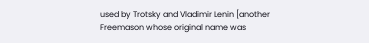used by Trotsky and Vladimir Lenin [another Freemason whose original name was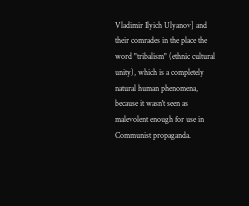Vladimir Ilyich Ulyanov] and their comrades in the place the word "tribalism" (ethnic cultural unity), which is a completely natural human phenomena, because it wasn't seen as malevolent enough for use in Communist propaganda.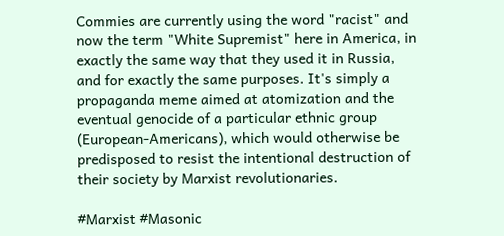Commies are currently using the word "racist" and now the term "White Supremist" here in America, in exactly the same way that they used it in Russia, and for exactly the same purposes. It's simply a propaganda meme aimed at atomization and the eventual genocide of a particular ethnic group (European-Americans), which would otherwise be predisposed to resist the intentional destruction of their society by Marxist revolutionaries.

#Marxist #Masonic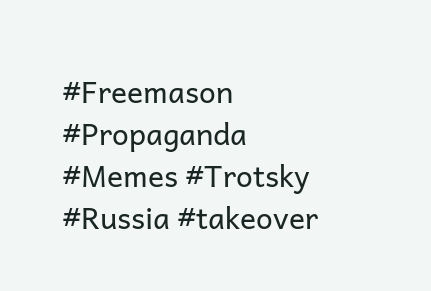#Freemason #Propaganda #Memes #Trotsky #Russia #takeover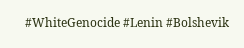#WhiteGenocide #Lenin #Bolshevik